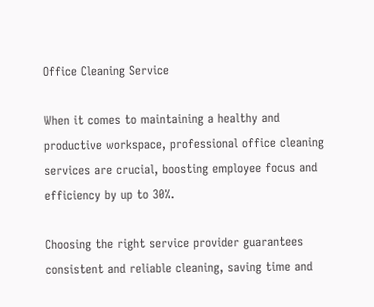Office Cleaning Service

When it comes to maintaining a healthy and productive workspace, professional office cleaning services are crucial, boosting employee focus and efficiency by up to 30%.

Choosing the right service provider guarantees consistent and reliable cleaning, saving time and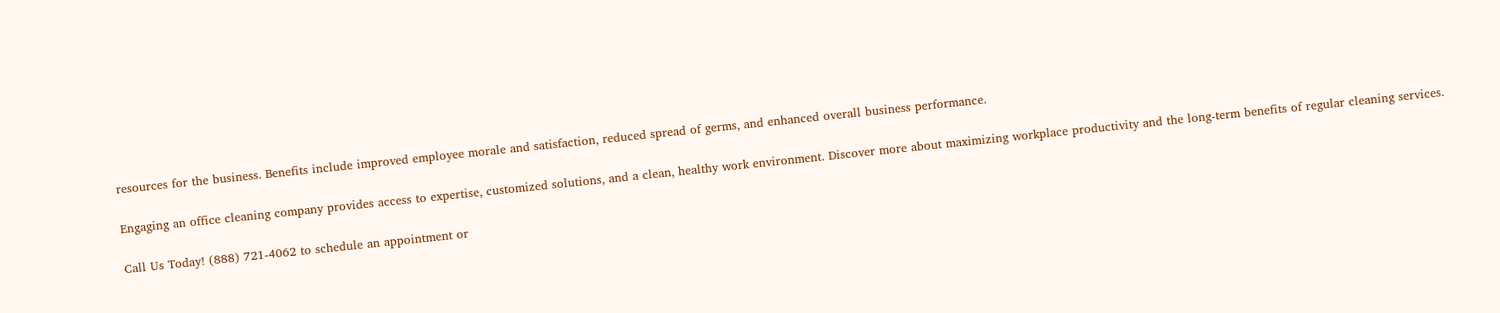resources for the business. Benefits include improved employee morale and satisfaction, reduced spread of germs, and enhanced overall business performance.

Engaging an office cleaning company provides access to expertise, customized solutions, and a clean, healthy work environment. Discover more about maximizing workplace productivity and the long-term benefits of regular cleaning services.

Call Us Today! (888) 721-4062 to schedule an appointment or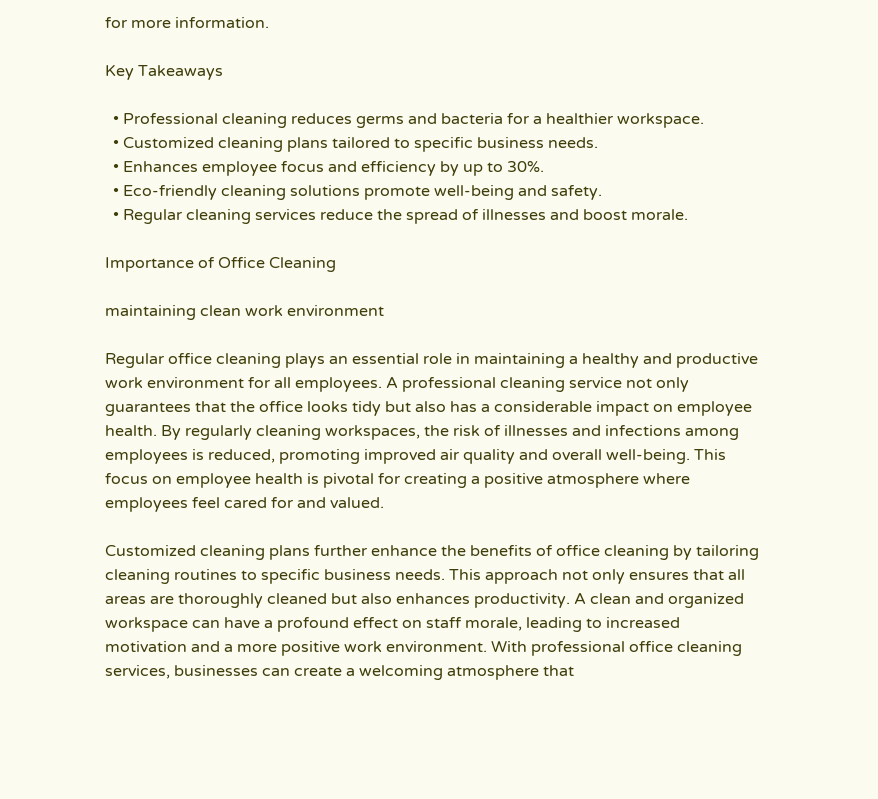for more information.

Key Takeaways

  • Professional cleaning reduces germs and bacteria for a healthier workspace.
  • Customized cleaning plans tailored to specific business needs.
  • Enhances employee focus and efficiency by up to 30%.
  • Eco-friendly cleaning solutions promote well-being and safety.
  • Regular cleaning services reduce the spread of illnesses and boost morale.

Importance of Office Cleaning

maintaining clean work environment

Regular office cleaning plays an essential role in maintaining a healthy and productive work environment for all employees. A professional cleaning service not only guarantees that the office looks tidy but also has a considerable impact on employee health. By regularly cleaning workspaces, the risk of illnesses and infections among employees is reduced, promoting improved air quality and overall well-being. This focus on employee health is pivotal for creating a positive atmosphere where employees feel cared for and valued.

Customized cleaning plans further enhance the benefits of office cleaning by tailoring cleaning routines to specific business needs. This approach not only ensures that all areas are thoroughly cleaned but also enhances productivity. A clean and organized workspace can have a profound effect on staff morale, leading to increased motivation and a more positive work environment. With professional office cleaning services, businesses can create a welcoming atmosphere that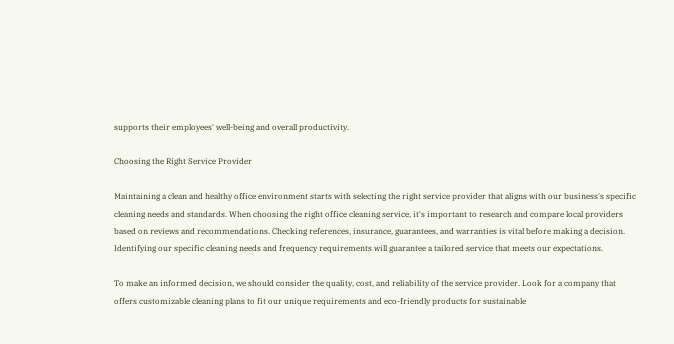supports their employees' well-being and overall productivity.

Choosing the Right Service Provider

Maintaining a clean and healthy office environment starts with selecting the right service provider that aligns with our business's specific cleaning needs and standards. When choosing the right office cleaning service, it's important to research and compare local providers based on reviews and recommendations. Checking references, insurance, guarantees, and warranties is vital before making a decision. Identifying our specific cleaning needs and frequency requirements will guarantee a tailored service that meets our expectations.

To make an informed decision, we should consider the quality, cost, and reliability of the service provider. Look for a company that offers customizable cleaning plans to fit our unique requirements and eco-friendly products for sustainable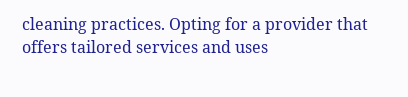cleaning practices. Opting for a provider that offers tailored services and uses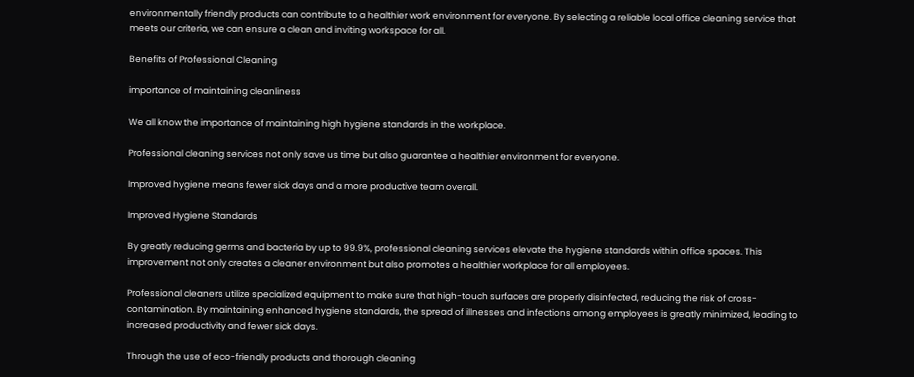environmentally friendly products can contribute to a healthier work environment for everyone. By selecting a reliable local office cleaning service that meets our criteria, we can ensure a clean and inviting workspace for all.

Benefits of Professional Cleaning

importance of maintaining cleanliness

We all know the importance of maintaining high hygiene standards in the workplace.

Professional cleaning services not only save us time but also guarantee a healthier environment for everyone.

Improved hygiene means fewer sick days and a more productive team overall.

Improved Hygiene Standards

By greatly reducing germs and bacteria by up to 99.9%, professional cleaning services elevate the hygiene standards within office spaces. This improvement not only creates a cleaner environment but also promotes a healthier workplace for all employees.

Professional cleaners utilize specialized equipment to make sure that high-touch surfaces are properly disinfected, reducing the risk of cross-contamination. By maintaining enhanced hygiene standards, the spread of illnesses and infections among employees is greatly minimized, leading to increased productivity and fewer sick days.

Through the use of eco-friendly products and thorough cleaning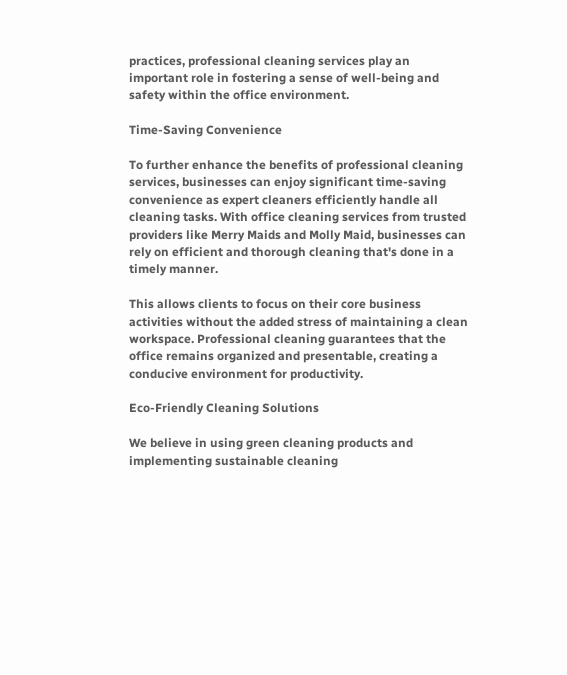practices, professional cleaning services play an important role in fostering a sense of well-being and safety within the office environment.

Time-Saving Convenience

To further enhance the benefits of professional cleaning services, businesses can enjoy significant time-saving convenience as expert cleaners efficiently handle all cleaning tasks. With office cleaning services from trusted providers like Merry Maids and Molly Maid, businesses can rely on efficient and thorough cleaning that's done in a timely manner.

This allows clients to focus on their core business activities without the added stress of maintaining a clean workspace. Professional cleaning guarantees that the office remains organized and presentable, creating a conducive environment for productivity.

Eco-Friendly Cleaning Solutions

We believe in using green cleaning products and implementing sustainable cleaning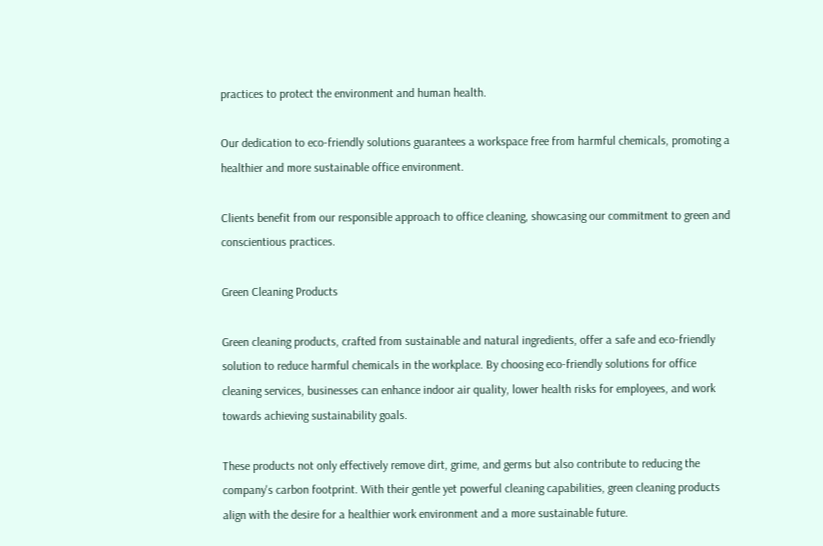practices to protect the environment and human health.

Our dedication to eco-friendly solutions guarantees a workspace free from harmful chemicals, promoting a healthier and more sustainable office environment.

Clients benefit from our responsible approach to office cleaning, showcasing our commitment to green and conscientious practices.

Green Cleaning Products

Green cleaning products, crafted from sustainable and natural ingredients, offer a safe and eco-friendly solution to reduce harmful chemicals in the workplace. By choosing eco-friendly solutions for office cleaning services, businesses can enhance indoor air quality, lower health risks for employees, and work towards achieving sustainability goals.

These products not only effectively remove dirt, grime, and germs but also contribute to reducing the company's carbon footprint. With their gentle yet powerful cleaning capabilities, green cleaning products align with the desire for a healthier work environment and a more sustainable future.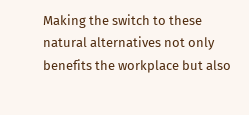Making the switch to these natural alternatives not only benefits the workplace but also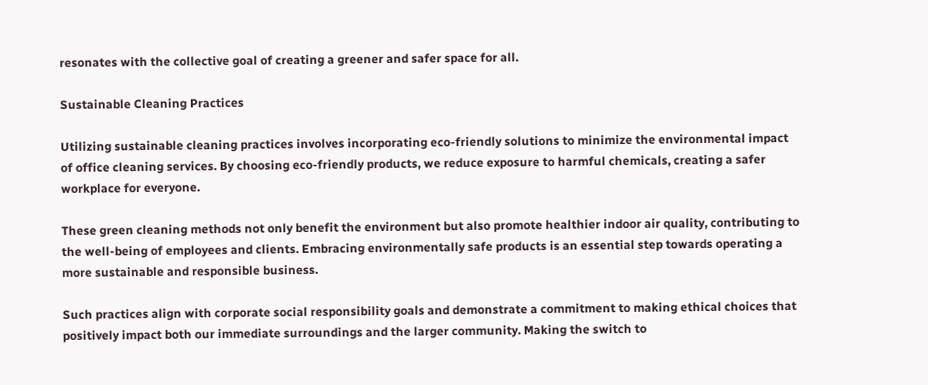resonates with the collective goal of creating a greener and safer space for all.

Sustainable Cleaning Practices

Utilizing sustainable cleaning practices involves incorporating eco-friendly solutions to minimize the environmental impact of office cleaning services. By choosing eco-friendly products, we reduce exposure to harmful chemicals, creating a safer workplace for everyone.

These green cleaning methods not only benefit the environment but also promote healthier indoor air quality, contributing to the well-being of employees and clients. Embracing environmentally safe products is an essential step towards operating a more sustainable and responsible business.

Such practices align with corporate social responsibility goals and demonstrate a commitment to making ethical choices that positively impact both our immediate surroundings and the larger community. Making the switch to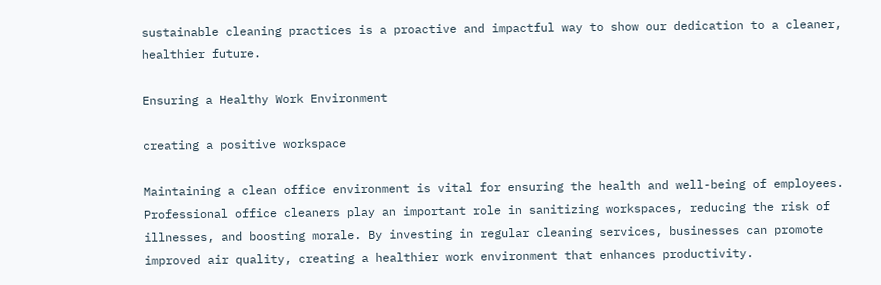sustainable cleaning practices is a proactive and impactful way to show our dedication to a cleaner, healthier future.

Ensuring a Healthy Work Environment

creating a positive workspace

Maintaining a clean office environment is vital for ensuring the health and well-being of employees. Professional office cleaners play an important role in sanitizing workspaces, reducing the risk of illnesses, and boosting morale. By investing in regular cleaning services, businesses can promote improved air quality, creating a healthier work environment that enhances productivity.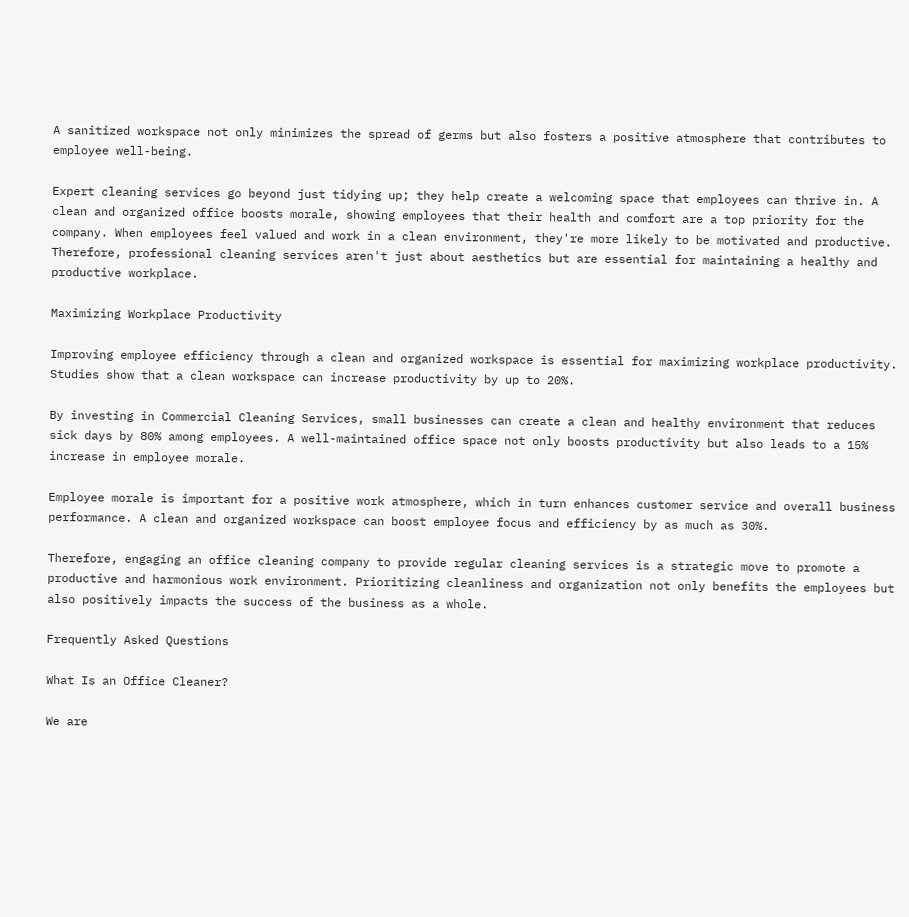A sanitized workspace not only minimizes the spread of germs but also fosters a positive atmosphere that contributes to employee well-being.

Expert cleaning services go beyond just tidying up; they help create a welcoming space that employees can thrive in. A clean and organized office boosts morale, showing employees that their health and comfort are a top priority for the company. When employees feel valued and work in a clean environment, they're more likely to be motivated and productive. Therefore, professional cleaning services aren't just about aesthetics but are essential for maintaining a healthy and productive workplace.

Maximizing Workplace Productivity

Improving employee efficiency through a clean and organized workspace is essential for maximizing workplace productivity. Studies show that a clean workspace can increase productivity by up to 20%.

By investing in Commercial Cleaning Services, small businesses can create a clean and healthy environment that reduces sick days by 80% among employees. A well-maintained office space not only boosts productivity but also leads to a 15% increase in employee morale.

Employee morale is important for a positive work atmosphere, which in turn enhances customer service and overall business performance. A clean and organized workspace can boost employee focus and efficiency by as much as 30%.

Therefore, engaging an office cleaning company to provide regular cleaning services is a strategic move to promote a productive and harmonious work environment. Prioritizing cleanliness and organization not only benefits the employees but also positively impacts the success of the business as a whole.

Frequently Asked Questions

What Is an Office Cleaner?

We are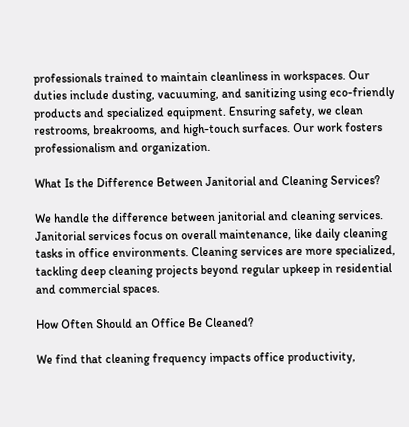professionals trained to maintain cleanliness in workspaces. Our duties include dusting, vacuuming, and sanitizing using eco-friendly products and specialized equipment. Ensuring safety, we clean restrooms, breakrooms, and high-touch surfaces. Our work fosters professionalism and organization.

What Is the Difference Between Janitorial and Cleaning Services?

We handle the difference between janitorial and cleaning services. Janitorial services focus on overall maintenance, like daily cleaning tasks in office environments. Cleaning services are more specialized, tackling deep cleaning projects beyond regular upkeep in residential and commercial spaces.

How Often Should an Office Be Cleaned?

We find that cleaning frequency impacts office productivity,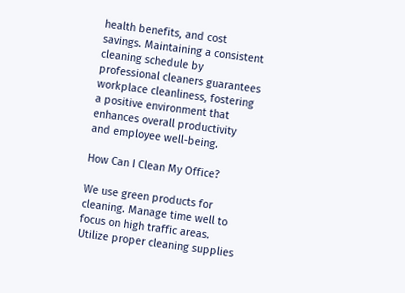health benefits, and cost savings. Maintaining a consistent cleaning schedule by professional cleaners guarantees workplace cleanliness, fostering a positive environment that enhances overall productivity and employee well-being.

How Can I Clean My Office?

We use green products for cleaning. Manage time well to focus on high traffic areas. Utilize proper cleaning supplies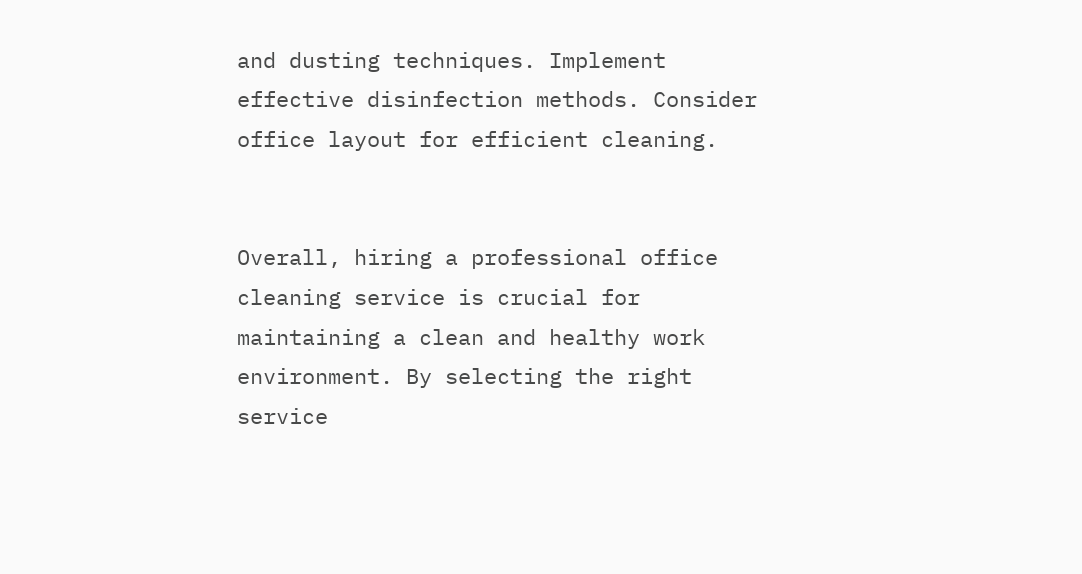and dusting techniques. Implement effective disinfection methods. Consider office layout for efficient cleaning.


Overall, hiring a professional office cleaning service is crucial for maintaining a clean and healthy work environment. By selecting the right service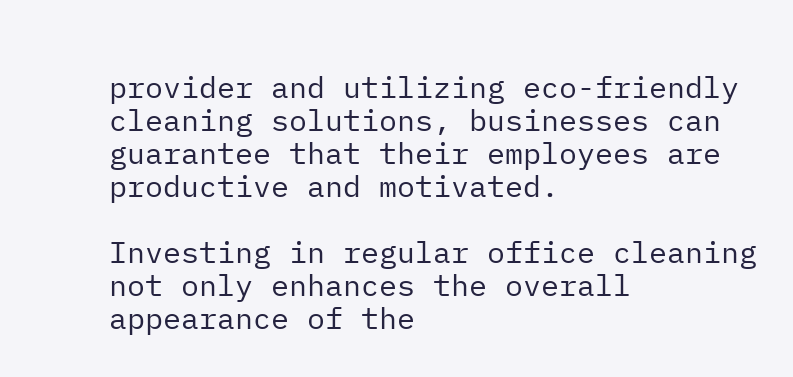provider and utilizing eco-friendly cleaning solutions, businesses can guarantee that their employees are productive and motivated.

Investing in regular office cleaning not only enhances the overall appearance of the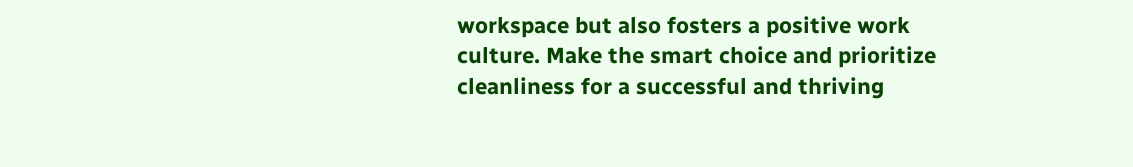workspace but also fosters a positive work culture. Make the smart choice and prioritize cleanliness for a successful and thriving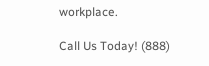workplace.

Call Us Today! (888)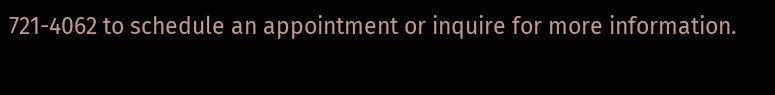721-4062 to schedule an appointment or inquire for more information.